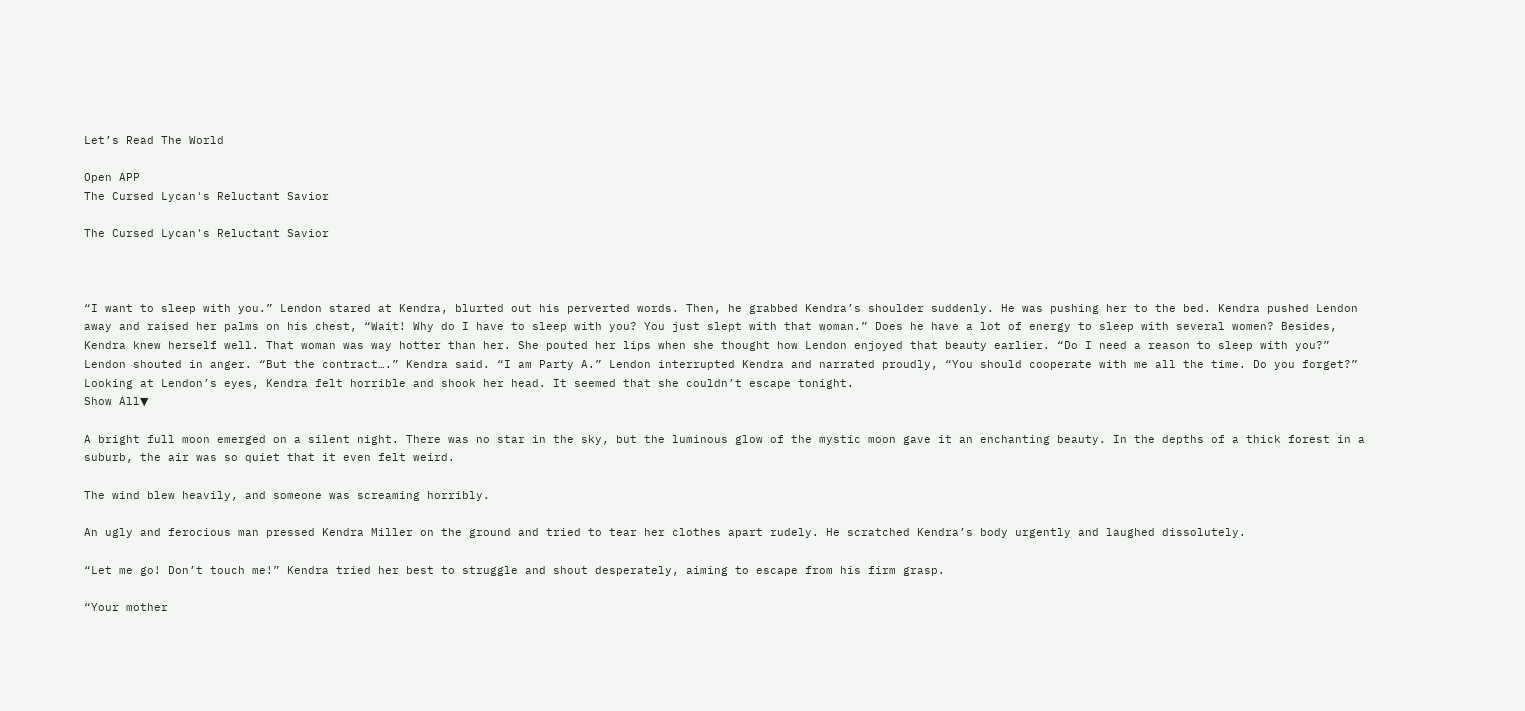Let’s Read The World

Open APP
The Cursed Lycan's Reluctant Savior

The Cursed Lycan's Reluctant Savior



“I want to sleep with you.” Lendon stared at Kendra, blurted out his perverted words. Then, he grabbed Kendra’s shoulder suddenly. He was pushing her to the bed. Kendra pushed Lendon away and raised her palms on his chest, “Wait! Why do I have to sleep with you? You just slept with that woman.” Does he have a lot of energy to sleep with several women? Besides, Kendra knew herself well. That woman was way hotter than her. She pouted her lips when she thought how Lendon enjoyed that beauty earlier. “Do I need a reason to sleep with you?” Lendon shouted in anger. “But the contract….” Kendra said. “I am Party A.” Lendon interrupted Kendra and narrated proudly, “You should cooperate with me all the time. Do you forget?” Looking at Lendon’s eyes, Kendra felt horrible and shook her head. It seemed that she couldn’t escape tonight.
Show All▼

A bright full moon emerged on a silent night. There was no star in the sky, but the luminous glow of the mystic moon gave it an enchanting beauty. In the depths of a thick forest in a suburb, the air was so quiet that it even felt weird.

The wind blew heavily, and someone was screaming horribly.

An ugly and ferocious man pressed Kendra Miller on the ground and tried to tear her clothes apart rudely. He scratched Kendra’s body urgently and laughed dissolutely.

“Let me go! Don’t touch me!” Kendra tried her best to struggle and shout desperately, aiming to escape from his firm grasp.

“Your mother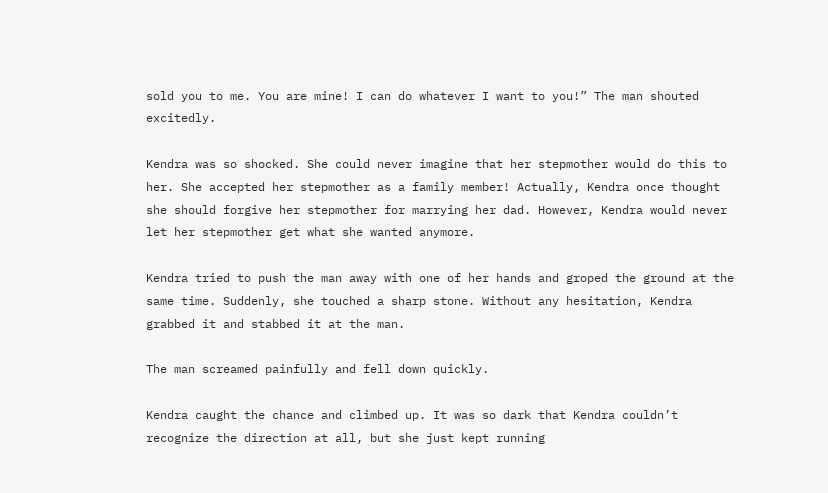sold you to me. You are mine! I can do whatever I want to you!” The man shouted excitedly.

Kendra was so shocked. She could never imagine that her stepmother would do this to her. She accepted her stepmother as a family member! Actually, Kendra once thought she should forgive her stepmother for marrying her dad. However, Kendra would never let her stepmother get what she wanted anymore.

Kendra tried to push the man away with one of her hands and groped the ground at the same time. Suddenly, she touched a sharp stone. Without any hesitation, Kendra grabbed it and stabbed it at the man.

The man screamed painfully and fell down quickly.

Kendra caught the chance and climbed up. It was so dark that Kendra couldn’t recognize the direction at all, but she just kept running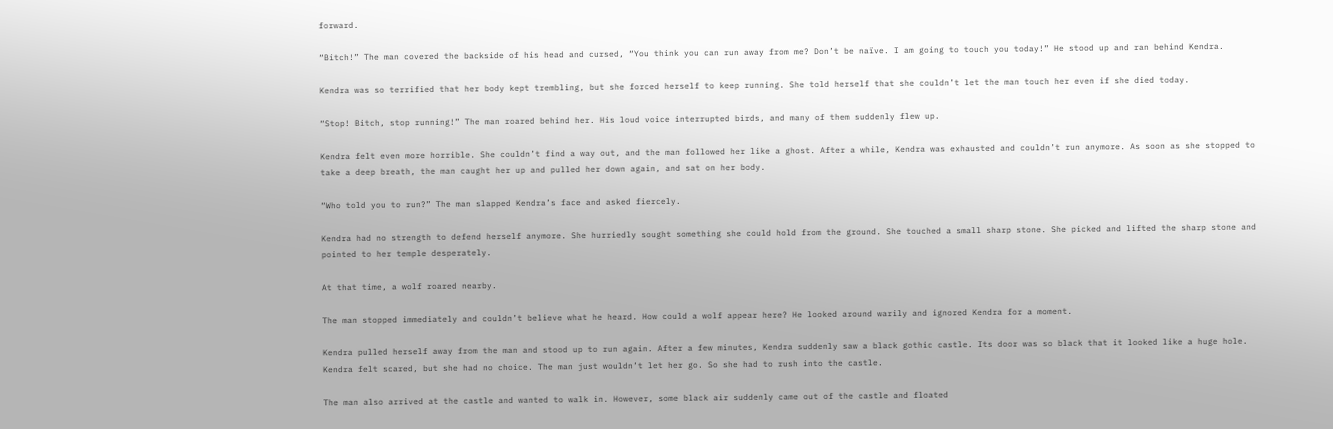forward.

“Bitch!” The man covered the backside of his head and cursed, “You think you can run away from me? Don’t be naïve. I am going to touch you today!” He stood up and ran behind Kendra.

Kendra was so terrified that her body kept trembling, but she forced herself to keep running. She told herself that she couldn’t let the man touch her even if she died today.

“Stop! Bitch, stop running!” The man roared behind her. His loud voice interrupted birds, and many of them suddenly flew up.

Kendra felt even more horrible. She couldn’t find a way out, and the man followed her like a ghost. After a while, Kendra was exhausted and couldn’t run anymore. As soon as she stopped to take a deep breath, the man caught her up and pulled her down again, and sat on her body.

“Who told you to run?” The man slapped Kendra’s face and asked fiercely.

Kendra had no strength to defend herself anymore. She hurriedly sought something she could hold from the ground. She touched a small sharp stone. She picked and lifted the sharp stone and pointed to her temple desperately.

At that time, a wolf roared nearby.

The man stopped immediately and couldn’t believe what he heard. How could a wolf appear here? He looked around warily and ignored Kendra for a moment.

Kendra pulled herself away from the man and stood up to run again. After a few minutes, Kendra suddenly saw a black gothic castle. Its door was so black that it looked like a huge hole. Kendra felt scared, but she had no choice. The man just wouldn’t let her go. So she had to rush into the castle.

The man also arrived at the castle and wanted to walk in. However, some black air suddenly came out of the castle and floated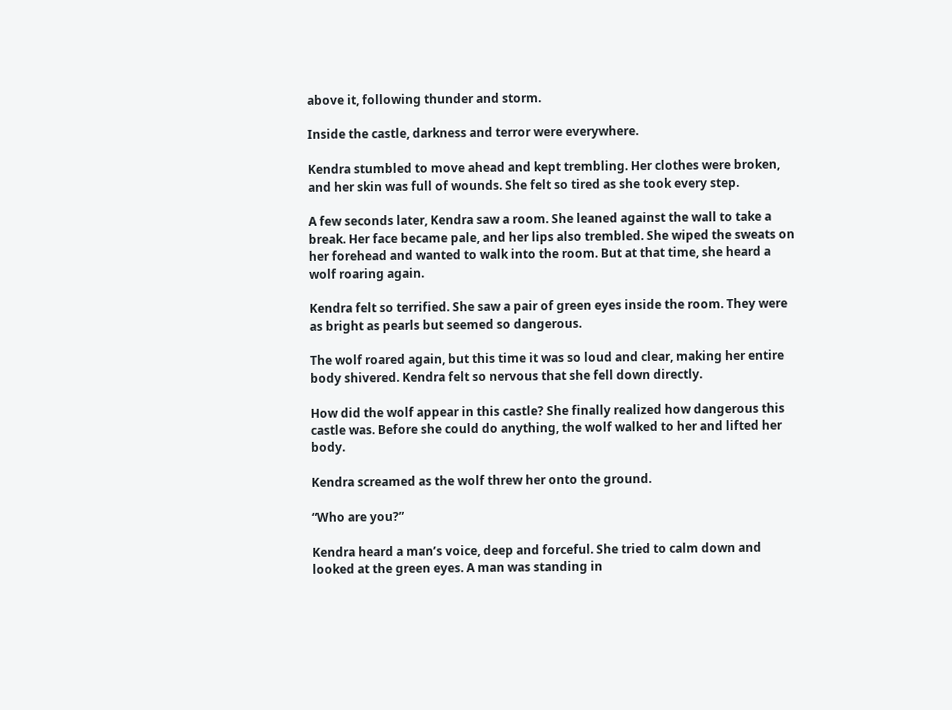above it, following thunder and storm.

Inside the castle, darkness and terror were everywhere.

Kendra stumbled to move ahead and kept trembling. Her clothes were broken, and her skin was full of wounds. She felt so tired as she took every step.

A few seconds later, Kendra saw a room. She leaned against the wall to take a break. Her face became pale, and her lips also trembled. She wiped the sweats on her forehead and wanted to walk into the room. But at that time, she heard a wolf roaring again.

Kendra felt so terrified. She saw a pair of green eyes inside the room. They were as bright as pearls but seemed so dangerous.

The wolf roared again, but this time it was so loud and clear, making her entire body shivered. Kendra felt so nervous that she fell down directly.

How did the wolf appear in this castle? She finally realized how dangerous this castle was. Before she could do anything, the wolf walked to her and lifted her body.

Kendra screamed as the wolf threw her onto the ground.

“Who are you?”

Kendra heard a man’s voice, deep and forceful. She tried to calm down and looked at the green eyes. A man was standing in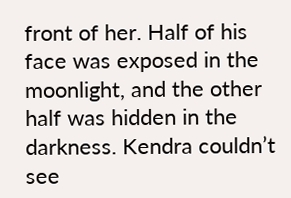front of her. Half of his face was exposed in the moonlight, and the other half was hidden in the darkness. Kendra couldn’t see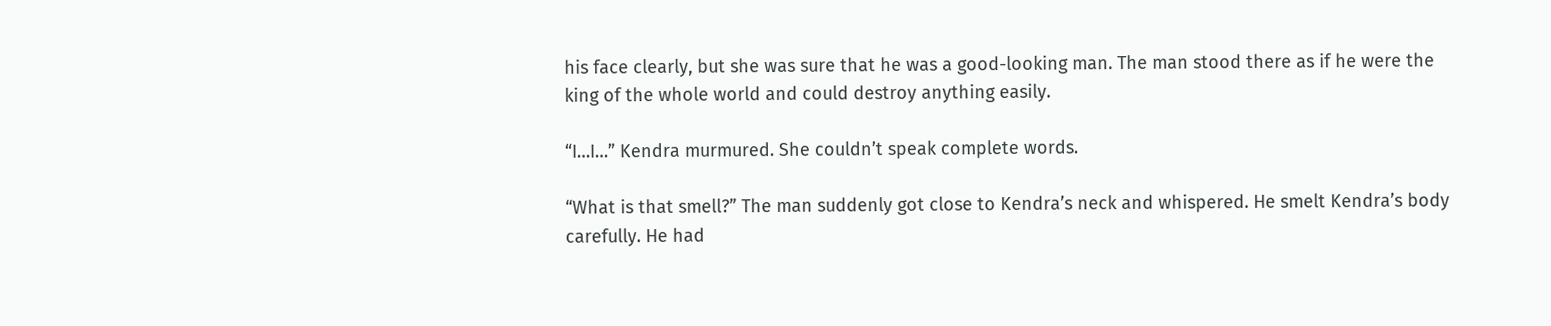his face clearly, but she was sure that he was a good-looking man. The man stood there as if he were the king of the whole world and could destroy anything easily.

“I…I…” Kendra murmured. She couldn’t speak complete words.

“What is that smell?” The man suddenly got close to Kendra’s neck and whispered. He smelt Kendra’s body carefully. He had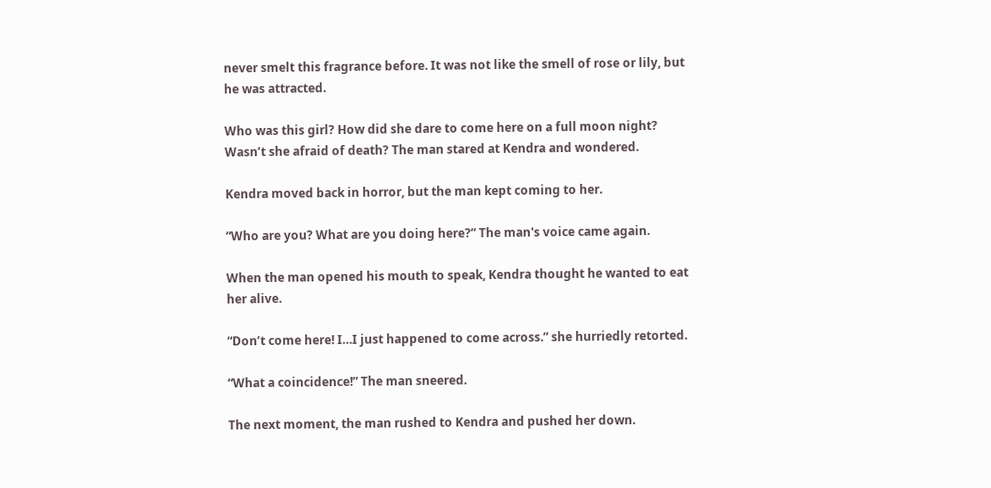never smelt this fragrance before. It was not like the smell of rose or lily, but he was attracted.

Who was this girl? How did she dare to come here on a full moon night? Wasn’t she afraid of death? The man stared at Kendra and wondered.

Kendra moved back in horror, but the man kept coming to her.

“Who are you? What are you doing here?” The man's voice came again.

When the man opened his mouth to speak, Kendra thought he wanted to eat her alive.

“Don’t come here! I…I just happened to come across.” she hurriedly retorted.

“What a coincidence!” The man sneered.

The next moment, the man rushed to Kendra and pushed her down.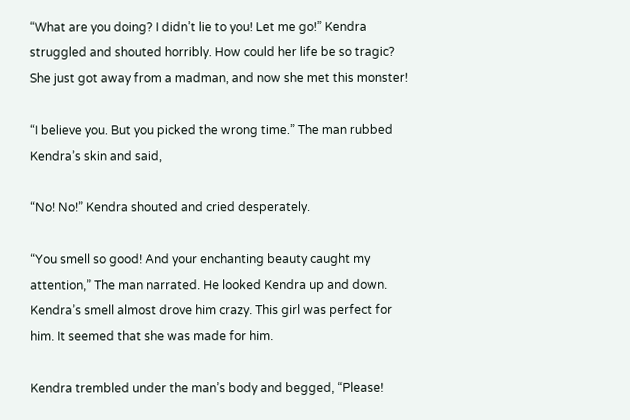“What are you doing? I didn’t lie to you! Let me go!” Kendra struggled and shouted horribly. How could her life be so tragic? She just got away from a madman, and now she met this monster!

“I believe you. But you picked the wrong time.” The man rubbed Kendra’s skin and said,

“No! No!” Kendra shouted and cried desperately.

“You smell so good! And your enchanting beauty caught my attention,” The man narrated. He looked Kendra up and down. Kendra’s smell almost drove him crazy. This girl was perfect for him. It seemed that she was made for him.

Kendra trembled under the man’s body and begged, “Please!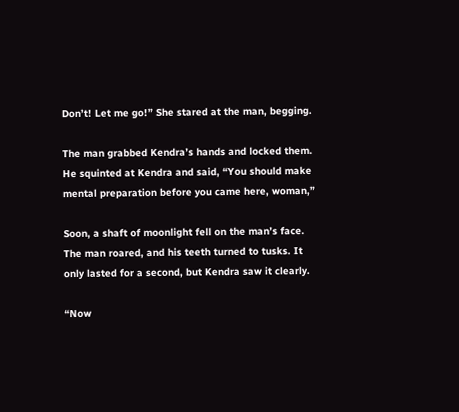Don’t! Let me go!” She stared at the man, begging.

The man grabbed Kendra’s hands and locked them. He squinted at Kendra and said, “You should make mental preparation before you came here, woman,”

Soon, a shaft of moonlight fell on the man’s face. The man roared, and his teeth turned to tusks. It only lasted for a second, but Kendra saw it clearly.

“Now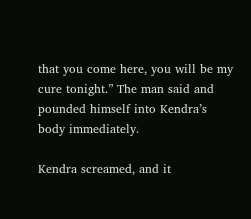that you come here, you will be my cure tonight.” The man said and pounded himself into Kendra’s body immediately.

Kendra screamed, and it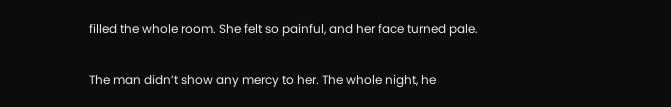filled the whole room. She felt so painful, and her face turned pale.

The man didn’t show any mercy to her. The whole night, he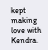kept making love with Kendra.